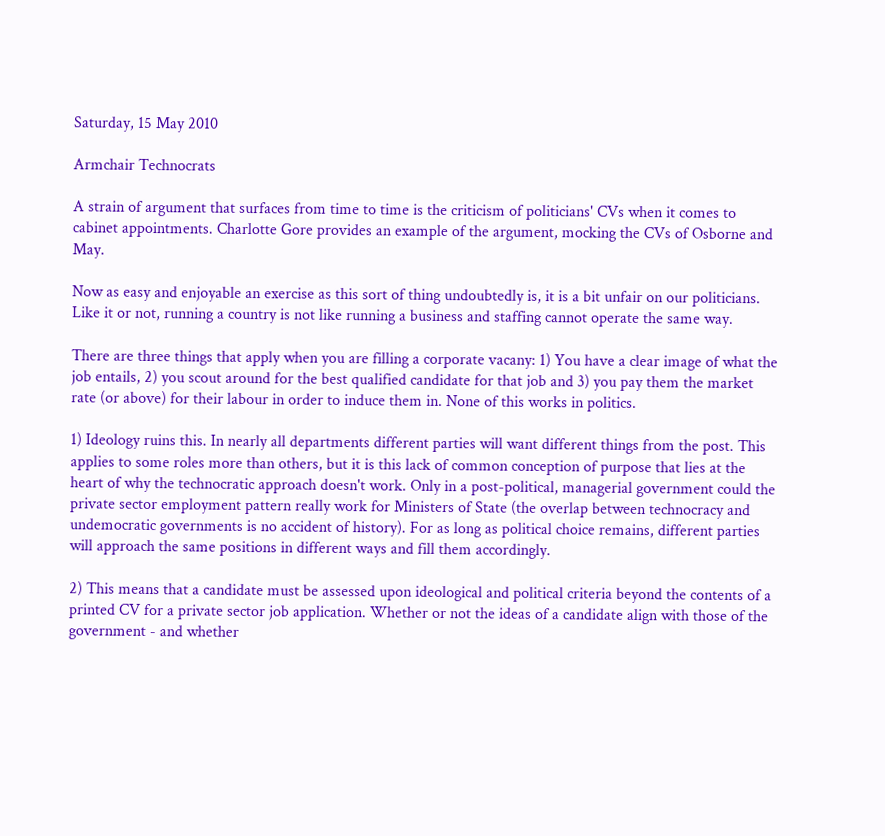Saturday, 15 May 2010

Armchair Technocrats

A strain of argument that surfaces from time to time is the criticism of politicians' CVs when it comes to cabinet appointments. Charlotte Gore provides an example of the argument, mocking the CVs of Osborne and May.

Now as easy and enjoyable an exercise as this sort of thing undoubtedly is, it is a bit unfair on our politicians. Like it or not, running a country is not like running a business and staffing cannot operate the same way.

There are three things that apply when you are filling a corporate vacany: 1) You have a clear image of what the job entails, 2) you scout around for the best qualified candidate for that job and 3) you pay them the market rate (or above) for their labour in order to induce them in. None of this works in politics.

1) Ideology ruins this. In nearly all departments different parties will want different things from the post. This applies to some roles more than others, but it is this lack of common conception of purpose that lies at the heart of why the technocratic approach doesn't work. Only in a post-political, managerial government could the private sector employment pattern really work for Ministers of State (the overlap between technocracy and undemocratic governments is no accident of history). For as long as political choice remains, different parties will approach the same positions in different ways and fill them accordingly.

2) This means that a candidate must be assessed upon ideological and political criteria beyond the contents of a printed CV for a private sector job application. Whether or not the ideas of a candidate align with those of the government - and whether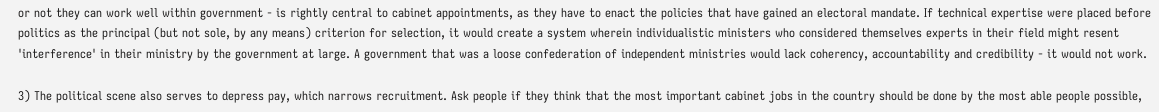or not they can work well within government - is rightly central to cabinet appointments, as they have to enact the policies that have gained an electoral mandate. If technical expertise were placed before politics as the principal (but not sole, by any means) criterion for selection, it would create a system wherein individualistic ministers who considered themselves experts in their field might resent 'interference' in their ministry by the government at large. A government that was a loose confederation of independent ministries would lack coherency, accountability and credibility - it would not work.

3) The political scene also serves to depress pay, which narrows recruitment. Ask people if they think that the most important cabinet jobs in the country should be done by the most able people possible,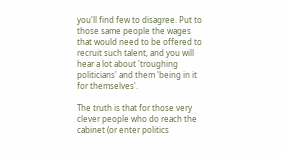you'll find few to disagree. Put to those same people the wages that would need to be offered to recruit such talent, and you will hear a lot about 'troughing politicians' and them 'being in it for themselves'.

The truth is that for those very clever people who do reach the cabinet (or enter politics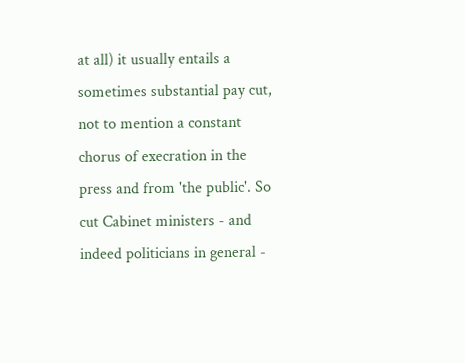at all) it usually entails a sometimes substantial pay cut, not to mention a constant chorus of execration in the press and from 'the public'. So cut Cabinet ministers - and indeed politicians in general -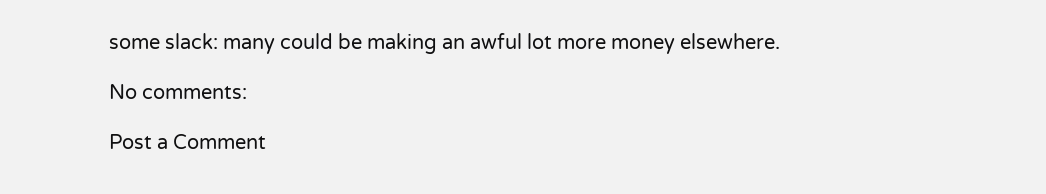some slack: many could be making an awful lot more money elsewhere.

No comments:

Post a Comment